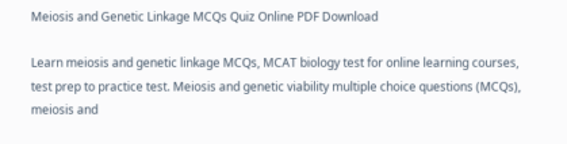Meiosis and Genetic Linkage MCQs Quiz Online PDF Download

Learn meiosis and genetic linkage MCQs, MCAT biology test for online learning courses, test prep to practice test. Meiosis and genetic viability multiple choice questions (MCQs), meiosis and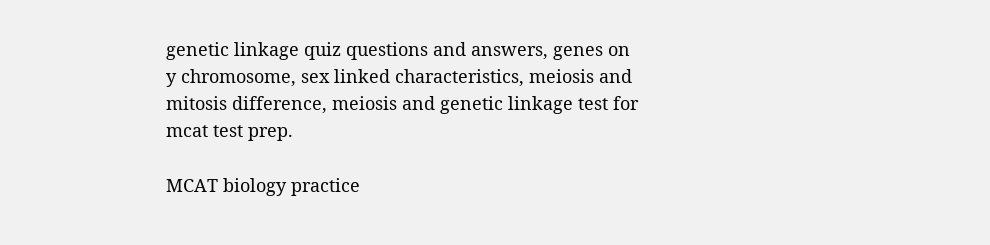genetic linkage quiz questions and answers, genes on y chromosome, sex linked characteristics, meiosis and mitosis difference, meiosis and genetic linkage test for mcat test prep.

MCAT biology practice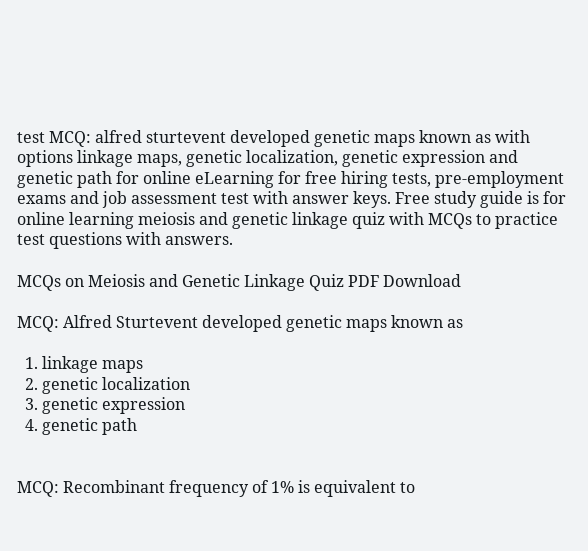test MCQ: alfred sturtevent developed genetic maps known as with options linkage maps, genetic localization, genetic expression and genetic path for online eLearning for free hiring tests, pre-employment exams and job assessment test with answer keys. Free study guide is for online learning meiosis and genetic linkage quiz with MCQs to practice test questions with answers.

MCQs on Meiosis and Genetic Linkage Quiz PDF Download

MCQ: Alfred Sturtevent developed genetic maps known as

  1. linkage maps
  2. genetic localization
  3. genetic expression
  4. genetic path


MCQ: Recombinant frequency of 1% is equivalent to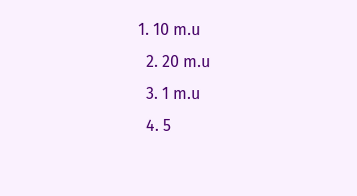1. 10 m.u
  2. 20 m.u
  3. 1 m.u
  4. 5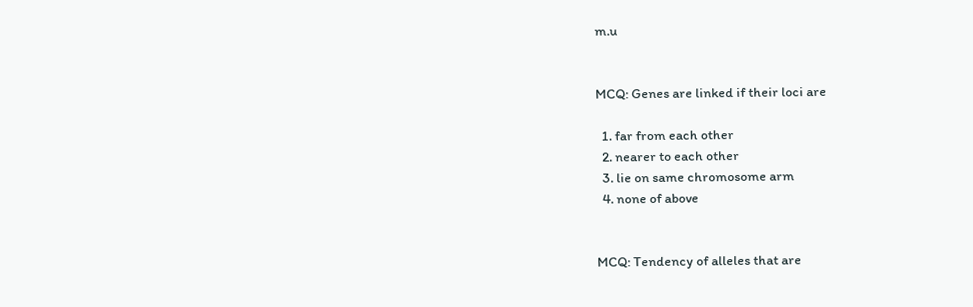m.u


MCQ: Genes are linked if their loci are

  1. far from each other
  2. nearer to each other
  3. lie on same chromosome arm
  4. none of above


MCQ: Tendency of alleles that are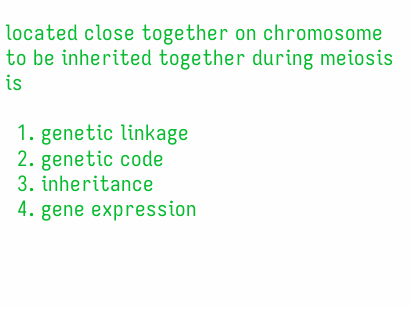located close together on chromosome to be inherited together during meiosis is

  1. genetic linkage
  2. genetic code
  3. inheritance
  4. gene expression